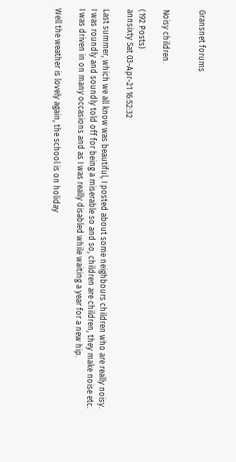Gransnet forums


Noisy children.

(192 Posts)
annsixty Sat 03-Apr-21 16:52:32

Last summer, which we all know was beautiful, I posted about some neighbours children who are really noisy.
I was roundly and soundly told off for being a miserable so and so, children are children, they make noise etc.
I was driven in on many occasions and as I was really disabled while waiting a year for a new hip.

Well the weather is lovely again, the school is on holiday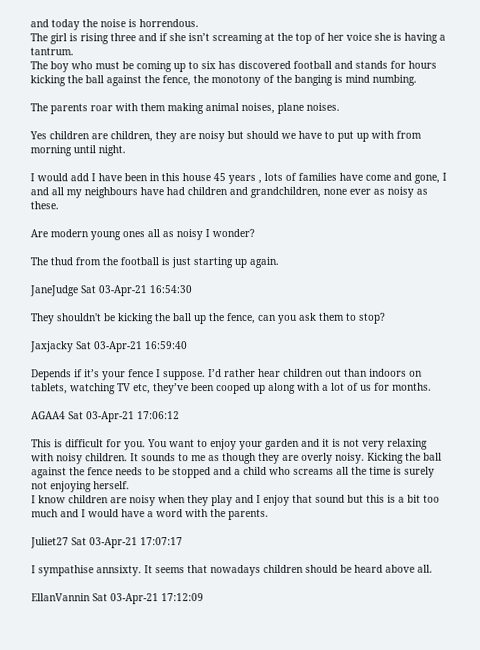and today the noise is horrendous.
The girl is rising three and if she isn’t screaming at the top of her voice she is having a tantrum.
The boy who must be coming up to six has discovered football and stands for hours kicking the ball against the fence, the monotony of the banging is mind numbing.

The parents roar with them making animal noises, plane noises.

Yes children are children, they are noisy but should we have to put up with from morning until night.

I would add I have been in this house 45 years , lots of families have come and gone, I and all my neighbours have had children and grandchildren, none ever as noisy as these.

Are modern young ones all as noisy I wonder?

The thud from the football is just starting up again.

JaneJudge Sat 03-Apr-21 16:54:30

They shouldn't be kicking the ball up the fence, can you ask them to stop?

Jaxjacky Sat 03-Apr-21 16:59:40

Depends if it’s your fence I suppose. I’d rather hear children out than indoors on tablets, watching TV etc, they’ve been cooped up along with a lot of us for months.

AGAA4 Sat 03-Apr-21 17:06:12

This is difficult for you. You want to enjoy your garden and it is not very relaxing with noisy children. It sounds to me as though they are overly noisy. Kicking the ball against the fence needs to be stopped and a child who screams all the time is surely not enjoying herself.
I know children are noisy when they play and I enjoy that sound but this is a bit too much and I would have a word with the parents.

Juliet27 Sat 03-Apr-21 17:07:17

I sympathise annsixty. It seems that nowadays children should be heard above all.

EllanVannin Sat 03-Apr-21 17:12:09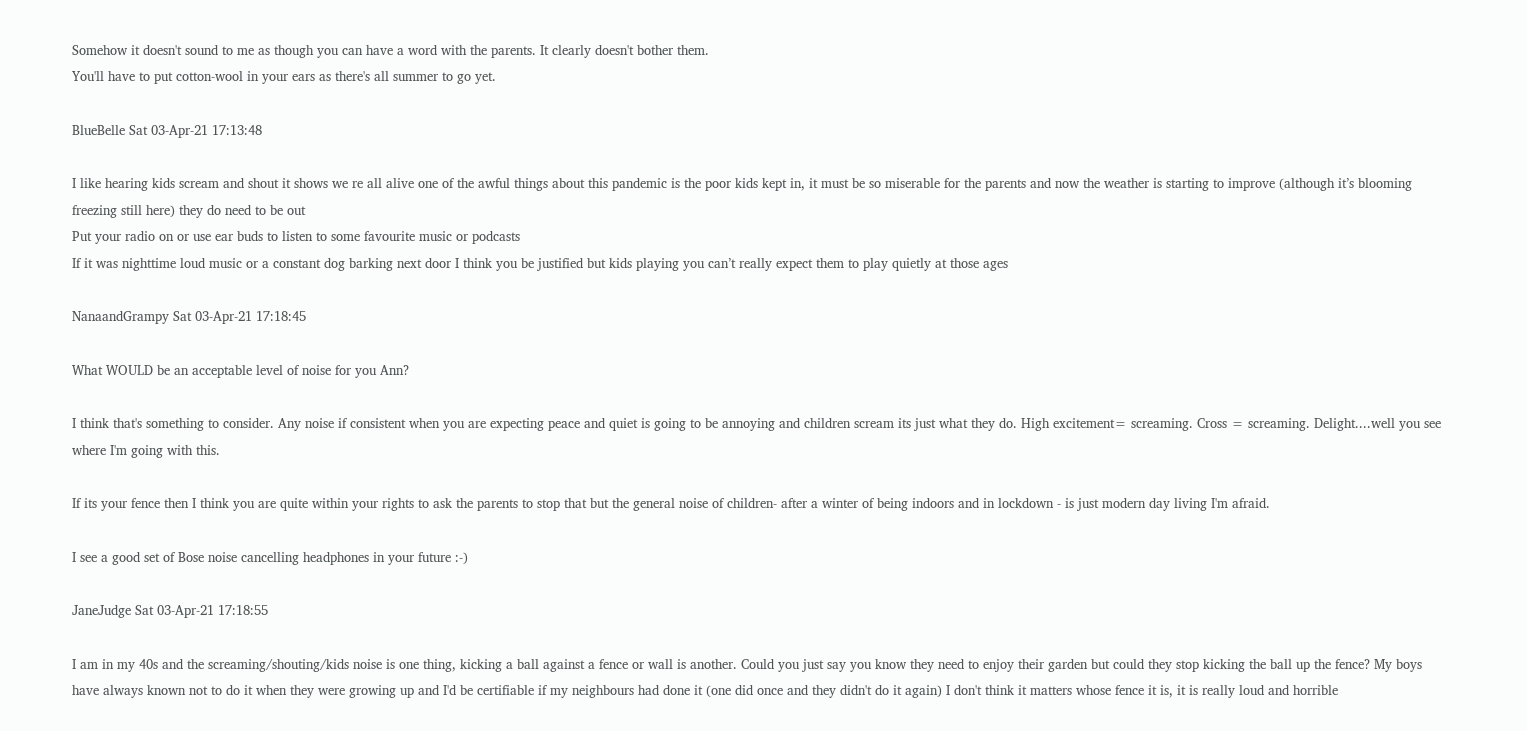Somehow it doesn't sound to me as though you can have a word with the parents. It clearly doesn't bother them.
You'll have to put cotton-wool in your ears as there's all summer to go yet.

BlueBelle Sat 03-Apr-21 17:13:48

I like hearing kids scream and shout it shows we re all alive one of the awful things about this pandemic is the poor kids kept in, it must be so miserable for the parents and now the weather is starting to improve (although it’s blooming freezing still here) they do need to be out
Put your radio on or use ear buds to listen to some favourite music or podcasts
If it was nighttime loud music or a constant dog barking next door I think you be justified but kids playing you can’t really expect them to play quietly at those ages

NanaandGrampy Sat 03-Apr-21 17:18:45

What WOULD be an acceptable level of noise for you Ann?

I think that's something to consider. Any noise if consistent when you are expecting peace and quiet is going to be annoying and children scream its just what they do. High excitement= screaming. Cross = screaming. Delight....well you see where I'm going with this.

If its your fence then I think you are quite within your rights to ask the parents to stop that but the general noise of children- after a winter of being indoors and in lockdown - is just modern day living I'm afraid.

I see a good set of Bose noise cancelling headphones in your future :-)

JaneJudge Sat 03-Apr-21 17:18:55

I am in my 40s and the screaming/shouting/kids noise is one thing, kicking a ball against a fence or wall is another. Could you just say you know they need to enjoy their garden but could they stop kicking the ball up the fence? My boys have always known not to do it when they were growing up and I'd be certifiable if my neighbours had done it (one did once and they didn't do it again) I don't think it matters whose fence it is, it is really loud and horrible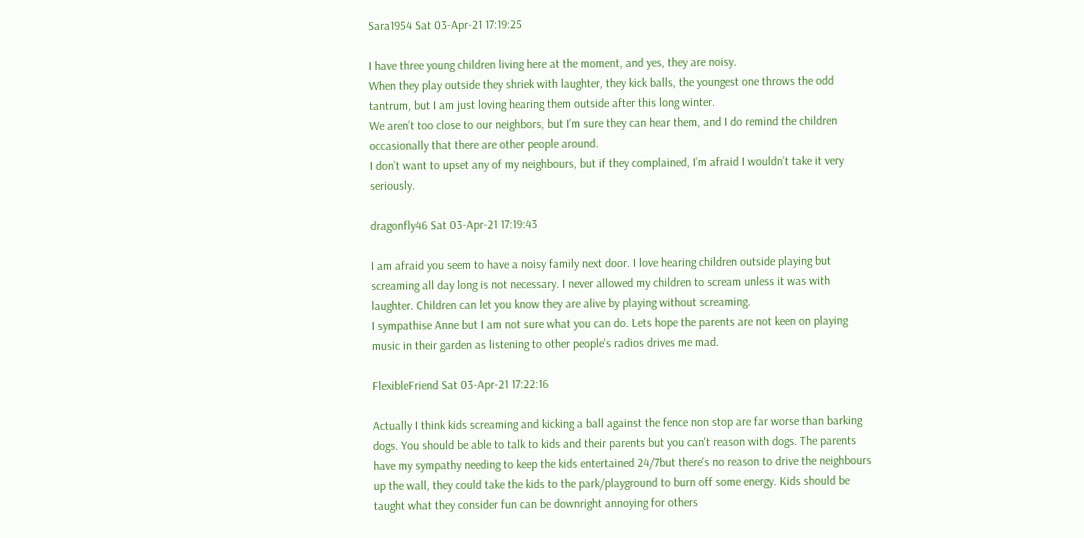Sara1954 Sat 03-Apr-21 17:19:25

I have three young children living here at the moment, and yes, they are noisy.
When they play outside they shriek with laughter, they kick balls, the youngest one throws the odd tantrum, but I am just loving hearing them outside after this long winter.
We aren’t too close to our neighbors, but I’m sure they can hear them, and I do remind the children occasionally that there are other people around.
I don’t want to upset any of my neighbours, but if they complained, I’m afraid I wouldn’t take it very seriously.

dragonfly46 Sat 03-Apr-21 17:19:43

I am afraid you seem to have a noisy family next door. I love hearing children outside playing but screaming all day long is not necessary. I never allowed my children to scream unless it was with laughter. Children can let you know they are alive by playing without screaming.
I sympathise Anne but I am not sure what you can do. Lets hope the parents are not keen on playing music in their garden as listening to other people's radios drives me mad.

FlexibleFriend Sat 03-Apr-21 17:22:16

Actually I think kids screaming and kicking a ball against the fence non stop are far worse than barking dogs. You should be able to talk to kids and their parents but you can't reason with dogs. The parents have my sympathy needing to keep the kids entertained 24/7but there's no reason to drive the neighbours up the wall, they could take the kids to the park/playground to burn off some energy. Kids should be taught what they consider fun can be downright annoying for others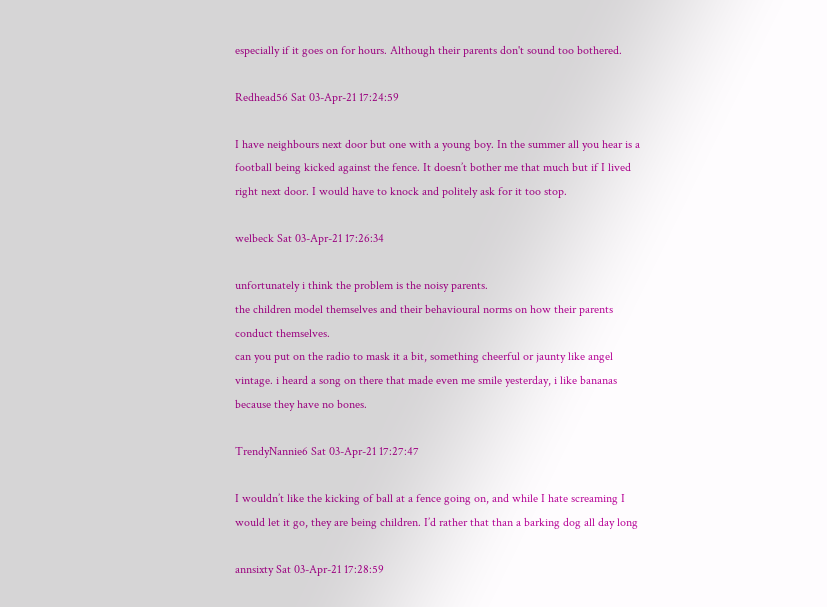especially if it goes on for hours. Although their parents don't sound too bothered.

Redhead56 Sat 03-Apr-21 17:24:59

I have neighbours next door but one with a young boy. In the summer all you hear is a football being kicked against the fence. It doesn’t bother me that much but if I lived right next door. I would have to knock and politely ask for it too stop.

welbeck Sat 03-Apr-21 17:26:34

unfortunately i think the problem is the noisy parents.
the children model themselves and their behavioural norms on how their parents conduct themselves.
can you put on the radio to mask it a bit, something cheerful or jaunty like angel vintage. i heard a song on there that made even me smile yesterday, i like bananas because they have no bones.

TrendyNannie6 Sat 03-Apr-21 17:27:47

I wouldn’t like the kicking of ball at a fence going on, and while I hate screaming I would let it go, they are being children. I’d rather that than a barking dog all day long

annsixty Sat 03-Apr-21 17:28:59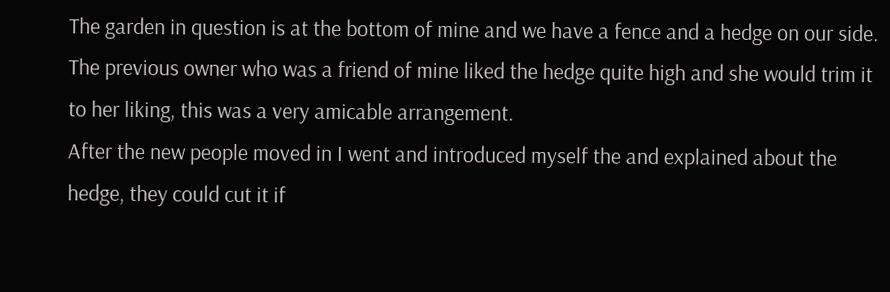The garden in question is at the bottom of mine and we have a fence and a hedge on our side.
The previous owner who was a friend of mine liked the hedge quite high and she would trim it to her liking, this was a very amicable arrangement.
After the new people moved in I went and introduced myself the and explained about the hedge, they could cut it if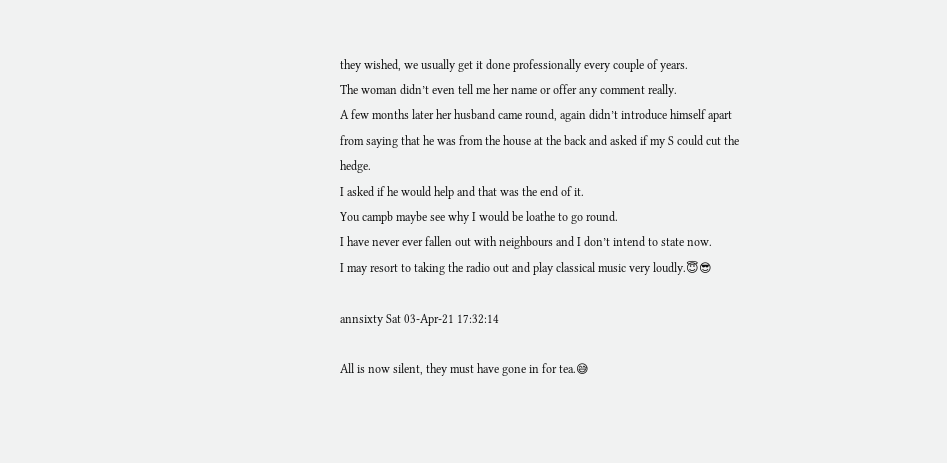they wished, we usually get it done professionally every couple of years.
The woman didn’t even tell me her name or offer any comment really.
A few months later her husband came round, again didn’t introduce himself apart from saying that he was from the house at the back and asked if my S could cut the hedge.
I asked if he would help and that was the end of it.
You campb maybe see why I would be loathe to go round.
I have never ever fallen out with neighbours and I don’t intend to state now.
I may resort to taking the radio out and play classical music very loudly.😇😎

annsixty Sat 03-Apr-21 17:32:14

All is now silent, they must have gone in for tea.😅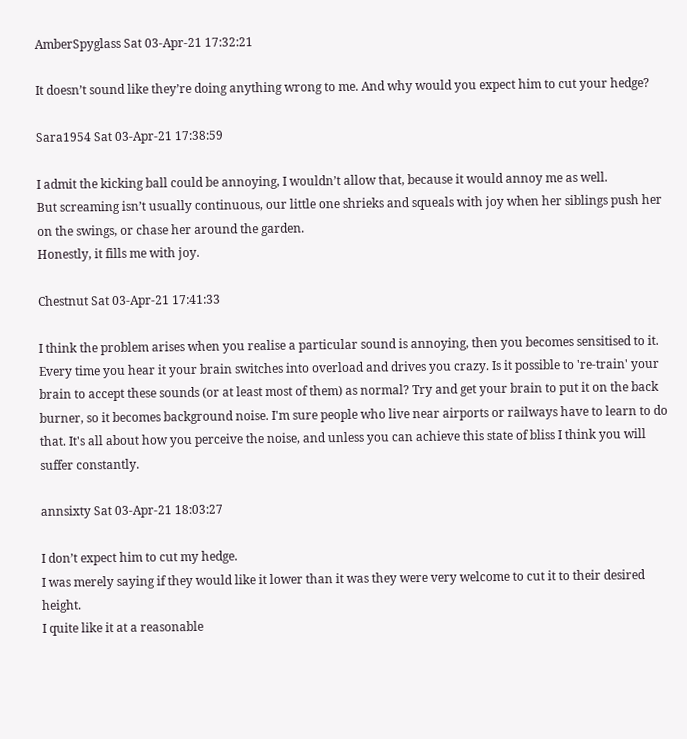AmberSpyglass Sat 03-Apr-21 17:32:21

It doesn’t sound like they’re doing anything wrong to me. And why would you expect him to cut your hedge?

Sara1954 Sat 03-Apr-21 17:38:59

I admit the kicking ball could be annoying, I wouldn’t allow that, because it would annoy me as well.
But screaming isn’t usually continuous, our little one shrieks and squeals with joy when her siblings push her on the swings, or chase her around the garden.
Honestly, it fills me with joy.

Chestnut Sat 03-Apr-21 17:41:33

I think the problem arises when you realise a particular sound is annoying, then you becomes sensitised to it. Every time you hear it your brain switches into overload and drives you crazy. Is it possible to 're-train' your brain to accept these sounds (or at least most of them) as normal? Try and get your brain to put it on the back burner, so it becomes background noise. I'm sure people who live near airports or railways have to learn to do that. It's all about how you perceive the noise, and unless you can achieve this state of bliss I think you will suffer constantly.

annsixty Sat 03-Apr-21 18:03:27

I don’t expect him to cut my hedge.
I was merely saying if they would like it lower than it was they were very welcome to cut it to their desired height.
I quite like it at a reasonable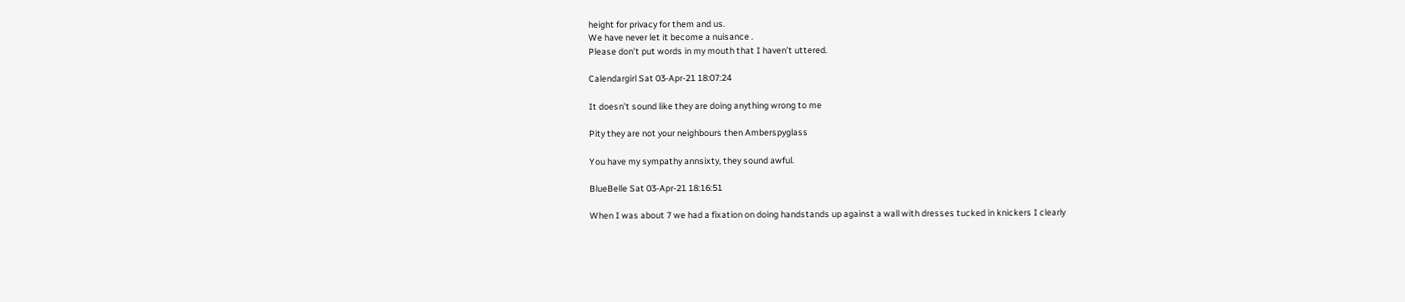height for privacy for them and us.
We have never let it become a nuisance .
Please don’t put words in my mouth that I haven’t uttered.

Calendargirl Sat 03-Apr-21 18:07:24

It doesn’t sound like they are doing anything wrong to me

Pity they are not your neighbours then Amberspyglass

You have my sympathy annsixty, they sound awful.

BlueBelle Sat 03-Apr-21 18:16:51

When I was about 7 we had a fixation on doing handstands up against a wall with dresses tucked in knickers I clearly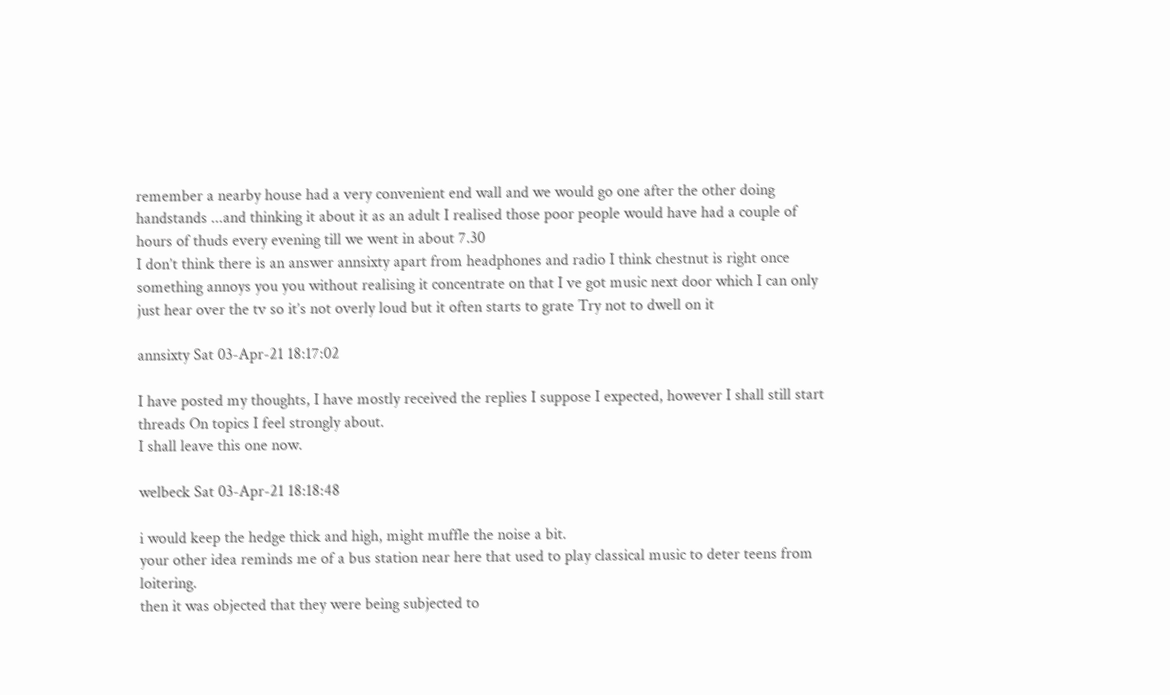remember a nearby house had a very convenient end wall and we would go one after the other doing handstands ...and thinking it about it as an adult I realised those poor people would have had a couple of hours of thuds every evening till we went in about 7.30
I don’t think there is an answer annsixty apart from headphones and radio I think chestnut is right once something annoys you you without realising it concentrate on that I ve got music next door which I can only just hear over the tv so it’s not overly loud but it often starts to grate Try not to dwell on it

annsixty Sat 03-Apr-21 18:17:02

I have posted my thoughts, I have mostly received the replies I suppose I expected, however I shall still start threads On topics I feel strongly about.
I shall leave this one now.

welbeck Sat 03-Apr-21 18:18:48

i would keep the hedge thick and high, might muffle the noise a bit.
your other idea reminds me of a bus station near here that used to play classical music to deter teens from loitering.
then it was objected that they were being subjected to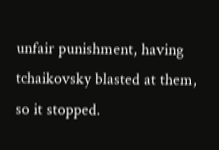unfair punishment, having tchaikovsky blasted at them, so it stopped.